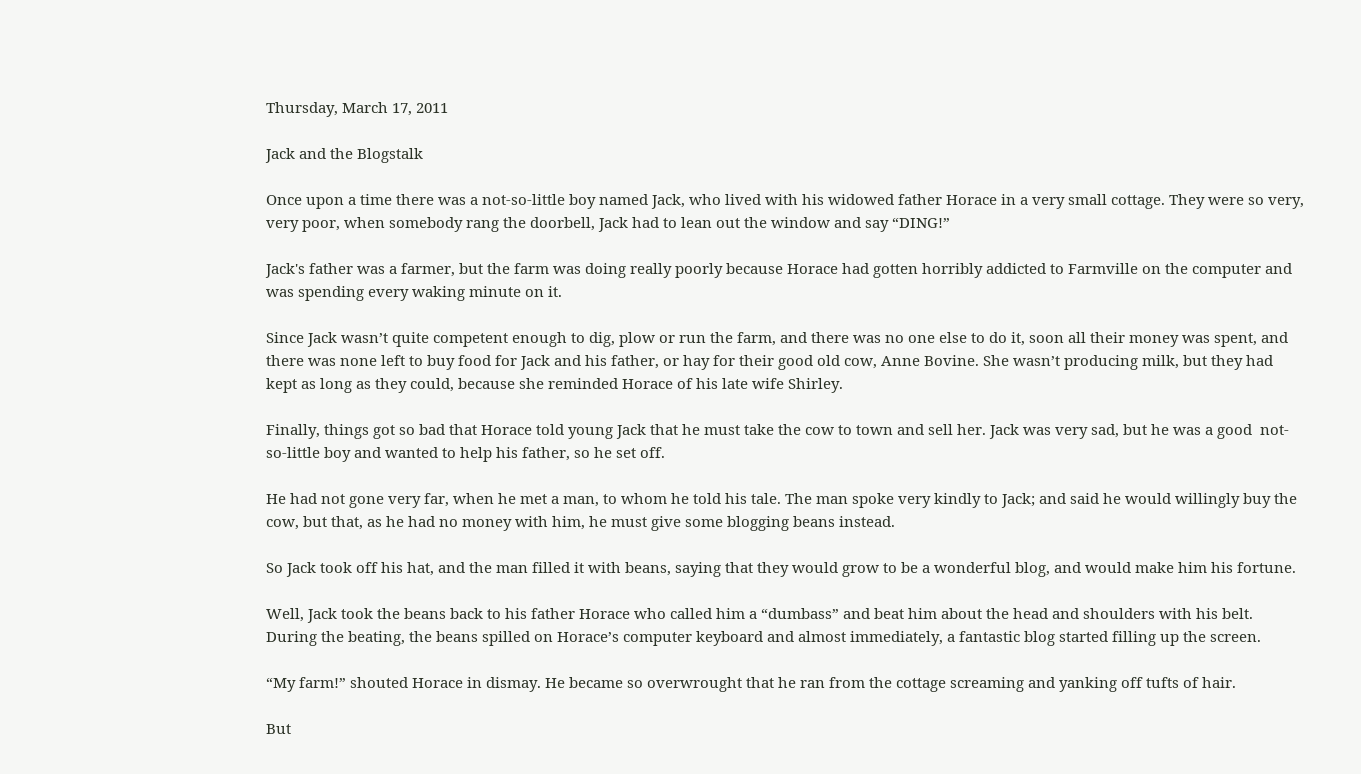Thursday, March 17, 2011

Jack and the Blogstalk

Once upon a time there was a not-so-little boy named Jack, who lived with his widowed father Horace in a very small cottage. They were so very, very poor, when somebody rang the doorbell, Jack had to lean out the window and say “DING!”

Jack's father was a farmer, but the farm was doing really poorly because Horace had gotten horribly addicted to Farmville on the computer and was spending every waking minute on it.

Since Jack wasn’t quite competent enough to dig, plow or run the farm, and there was no one else to do it, soon all their money was spent, and there was none left to buy food for Jack and his father, or hay for their good old cow, Anne Bovine. She wasn’t producing milk, but they had kept as long as they could, because she reminded Horace of his late wife Shirley.

Finally, things got so bad that Horace told young Jack that he must take the cow to town and sell her. Jack was very sad, but he was a good  not-so-little boy and wanted to help his father, so he set off.

He had not gone very far, when he met a man, to whom he told his tale. The man spoke very kindly to Jack; and said he would willingly buy the cow, but that, as he had no money with him, he must give some blogging beans instead.

So Jack took off his hat, and the man filled it with beans, saying that they would grow to be a wonderful blog, and would make him his fortune.

Well, Jack took the beans back to his father Horace who called him a “dumbass” and beat him about the head and shoulders with his belt. During the beating, the beans spilled on Horace’s computer keyboard and almost immediately, a fantastic blog started filling up the screen.

“My farm!” shouted Horace in dismay. He became so overwrought that he ran from the cottage screaming and yanking off tufts of hair.

But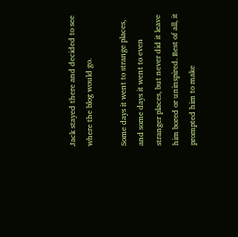Jack stayed there and decided to see where the blog would go.

Some days it went to strange places, and some days it went to even stranger places, but never did it leave him bored or uninspired. Best of all, it prompted him to make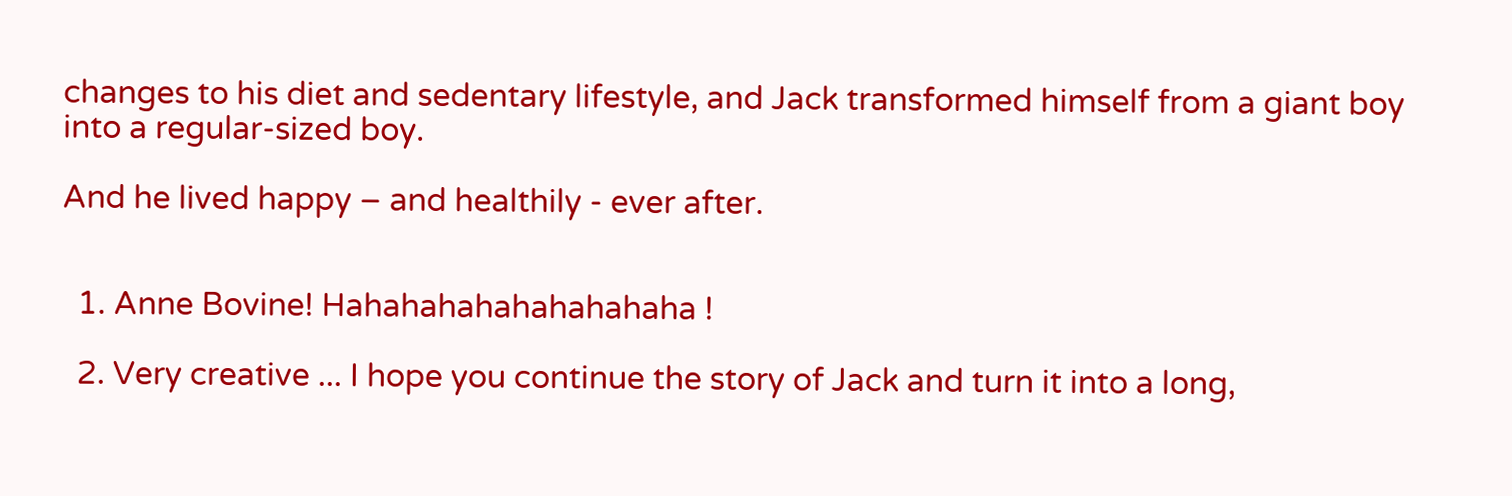changes to his diet and sedentary lifestyle, and Jack transformed himself from a giant boy into a regular-sized boy.

And he lived happy – and healthily - ever after.


  1. Anne Bovine! Hahahahahahahahahaha !

  2. Very creative ... I hope you continue the story of Jack and turn it into a long,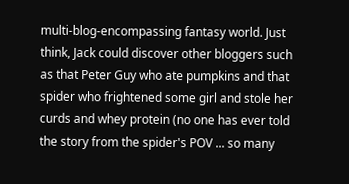multi-blog-encompassing fantasy world. Just think, Jack could discover other bloggers such as that Peter Guy who ate pumpkins and that spider who frightened some girl and stole her curds and whey protein (no one has ever told the story from the spider's POV ... so many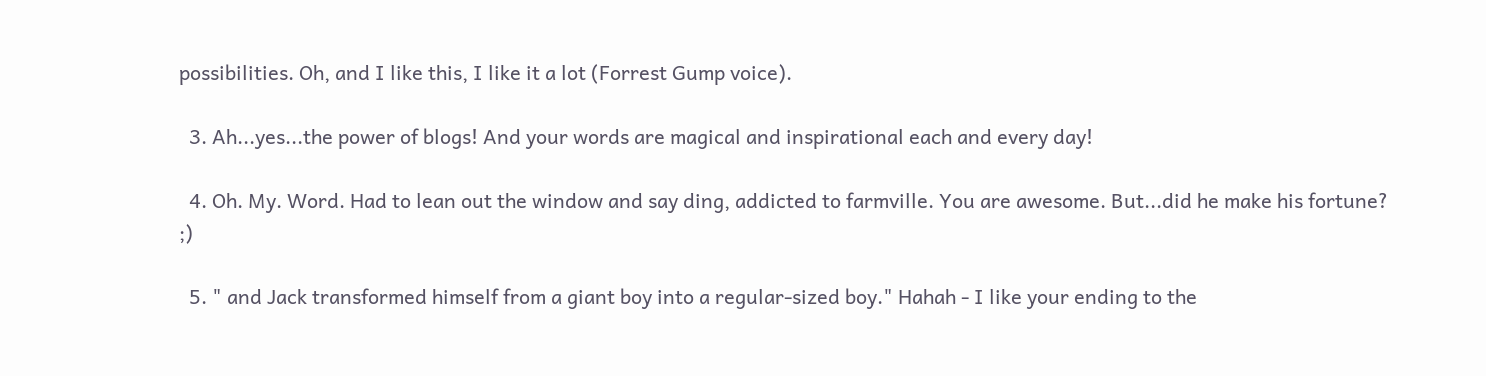possibilities. Oh, and I like this, I like it a lot (Forrest Gump voice).

  3. Ah...yes...the power of blogs! And your words are magical and inspirational each and every day!

  4. Oh. My. Word. Had to lean out the window and say ding, addicted to farmville. You are awesome. But...did he make his fortune? ;)

  5. " and Jack transformed himself from a giant boy into a regular-sized boy." Hahah - I like your ending to the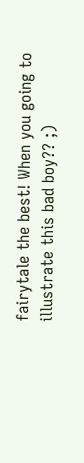fairytale the best! When you going to illustrate this bad boy?? ;)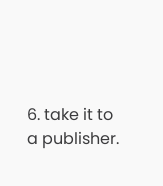6. take it to a publisher.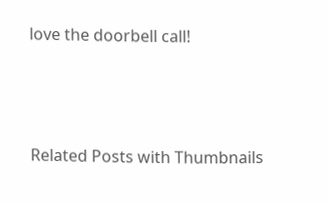love the doorbell call!



Related Posts with Thumbnails